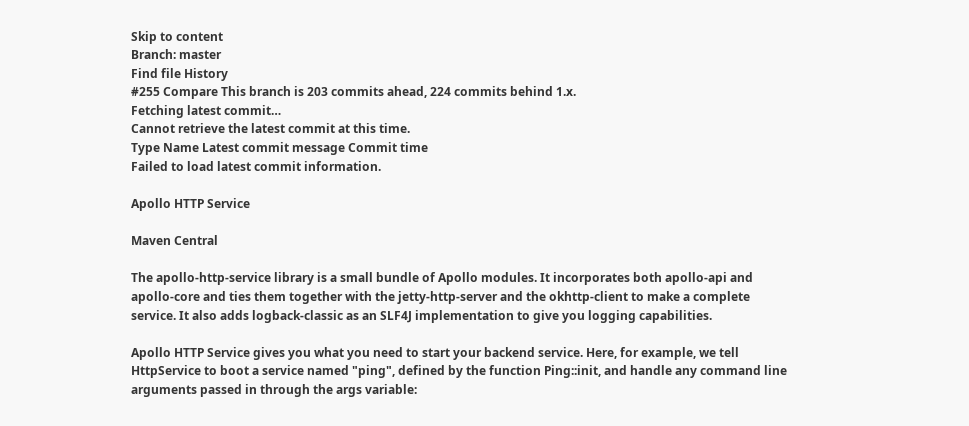Skip to content
Branch: master
Find file History
#255 Compare This branch is 203 commits ahead, 224 commits behind 1.x.
Fetching latest commit…
Cannot retrieve the latest commit at this time.
Type Name Latest commit message Commit time
Failed to load latest commit information.

Apollo HTTP Service

Maven Central

The apollo-http-service library is a small bundle of Apollo modules. It incorporates both apollo-api and apollo-core and ties them together with the jetty-http-server and the okhttp-client to make a complete service. It also adds logback-classic as an SLF4J implementation to give you logging capabilities.

Apollo HTTP Service gives you what you need to start your backend service. Here, for example, we tell HttpService to boot a service named "ping", defined by the function Ping::init, and handle any command line arguments passed in through the args variable: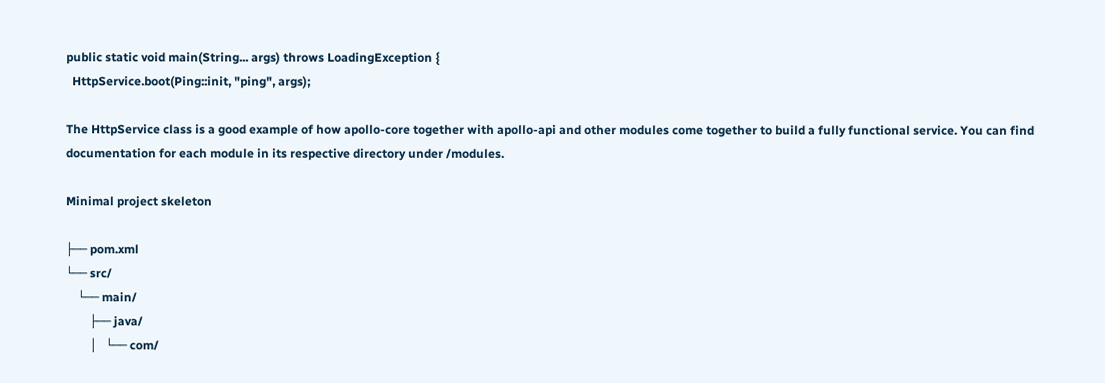public static void main(String... args) throws LoadingException {
  HttpService.boot(Ping::init, "ping", args);

The HttpService class is a good example of how apollo-core together with apollo-api and other modules come together to build a fully functional service. You can find documentation for each module in its respective directory under /modules.

Minimal project skeleton

├── pom.xml
└── src/
    └── main/
        ├── java/
        │   └── com/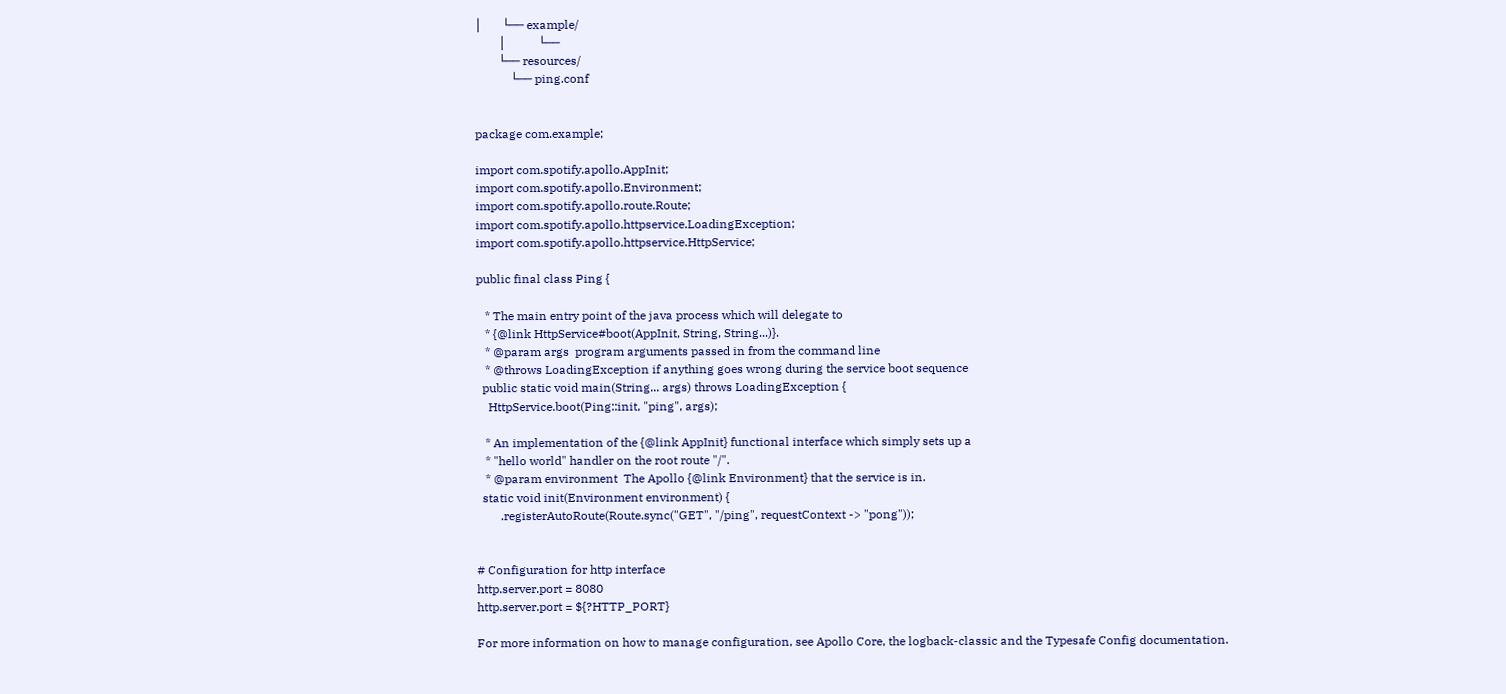│       └── example/
        │           └──
        └── resources/
            └── ping.conf


package com.example;

import com.spotify.apollo.AppInit;
import com.spotify.apollo.Environment;
import com.spotify.apollo.route.Route;
import com.spotify.apollo.httpservice.LoadingException;
import com.spotify.apollo.httpservice.HttpService;

public final class Ping {

   * The main entry point of the java process which will delegate to
   * {@link HttpService#boot(AppInit, String, String...)}.
   * @param args  program arguments passed in from the command line
   * @throws LoadingException if anything goes wrong during the service boot sequence
  public static void main(String... args) throws LoadingException {
    HttpService.boot(Ping::init, "ping", args);

   * An implementation of the {@link AppInit} functional interface which simply sets up a
   * "hello world" handler on the root route "/".
   * @param environment  The Apollo {@link Environment} that the service is in.
  static void init(Environment environment) {
        .registerAutoRoute(Route.sync("GET", "/ping", requestContext -> "pong"));


# Configuration for http interface
http.server.port = 8080
http.server.port = ${?HTTP_PORT}

For more information on how to manage configuration, see Apollo Core, the logback-classic and the Typesafe Config documentation.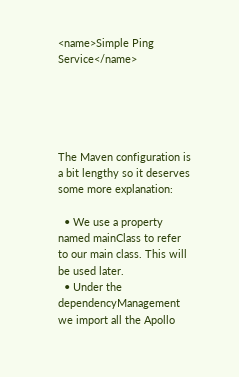<name>Simple Ping Service</name>





The Maven configuration is a bit lengthy so it deserves some more explanation:

  • We use a property named mainClass to refer to our main class. This will be used later.
  • Under the dependencyManagement we import all the Apollo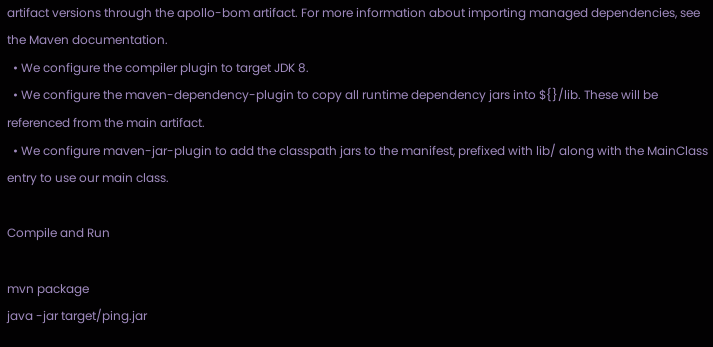artifact versions through the apollo-bom artifact. For more information about importing managed dependencies, see the Maven documentation.
  • We configure the compiler plugin to target JDK 8.
  • We configure the maven-dependency-plugin to copy all runtime dependency jars into ${}/lib. These will be referenced from the main artifact.
  • We configure maven-jar-plugin to add the classpath jars to the manifest, prefixed with lib/ along with the MainClass entry to use our main class.

Compile and Run

mvn package
java -jar target/ping.jar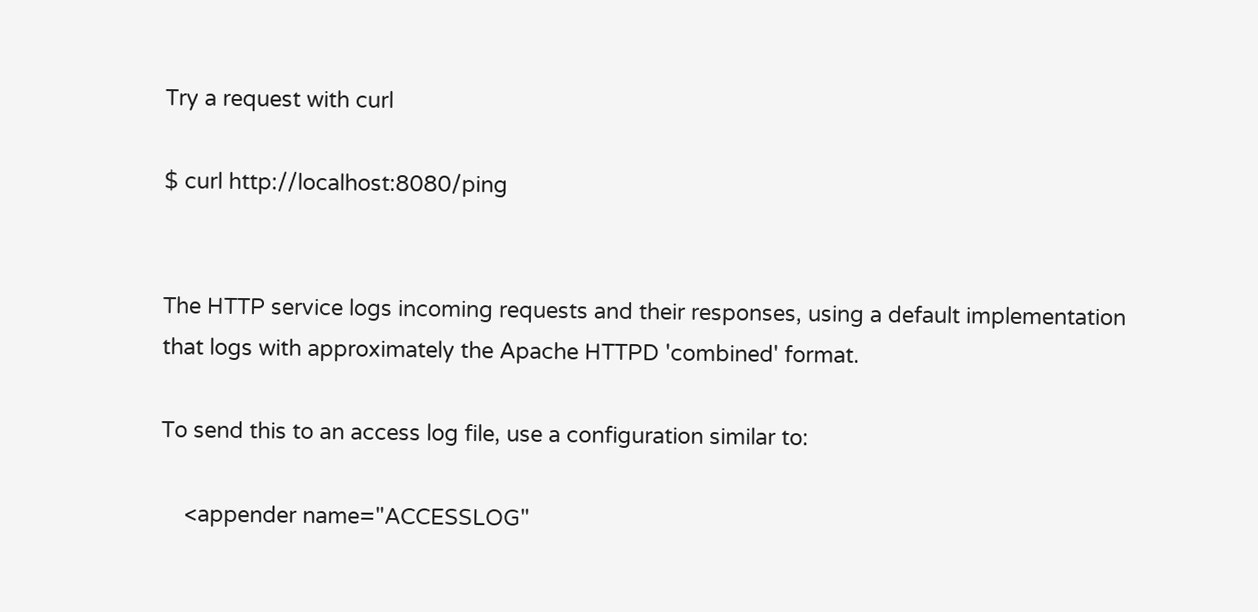Try a request with curl

$ curl http://localhost:8080/ping


The HTTP service logs incoming requests and their responses, using a default implementation that logs with approximately the Apache HTTPD 'combined' format.

To send this to an access log file, use a configuration similar to:

    <appender name="ACCESSLOG"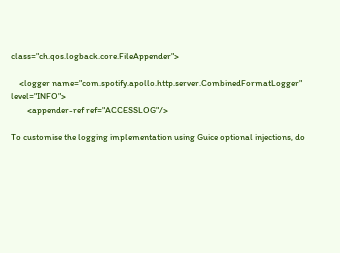class="ch.qos.logback.core.FileAppender">

    <logger name="com.spotify.apollo.http.server.CombinedFormatLogger" level="INFO">
        <appender-ref ref="ACCESSLOG"/>

To customise the logging implementation using Guice optional injections, do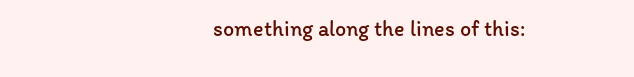something along the lines of this: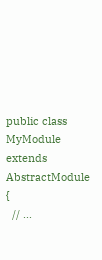public class MyModule extends AbstractModule {
  // ...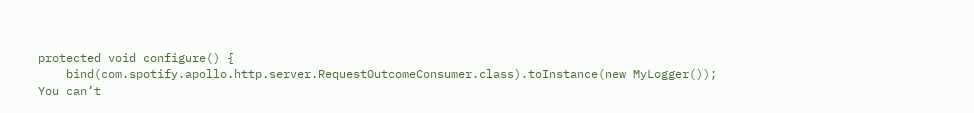protected void configure() {
    bind(com.spotify.apollo.http.server.RequestOutcomeConsumer.class).toInstance(new MyLogger());
You can’t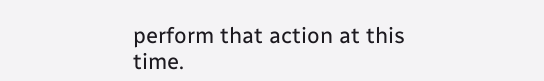perform that action at this time.